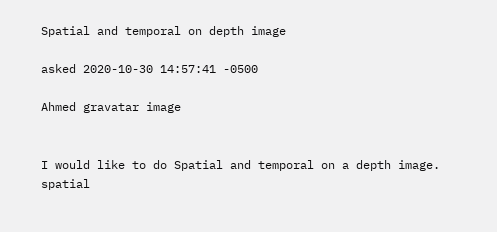Spatial and temporal on depth image

asked 2020-10-30 14:57:41 -0500

Ahmed gravatar image


I would like to do Spatial and temporal on a depth image. spatial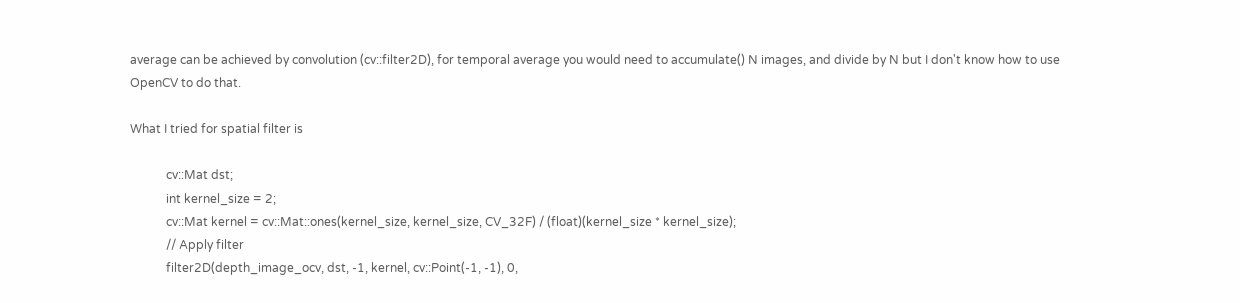average can be achieved by convolution (cv::filter2D), for temporal average you would need to accumulate() N images, and divide by N but I don't know how to use OpenCV to do that.

What I tried for spatial filter is

            cv::Mat dst;
            int kernel_size = 2;
            cv::Mat kernel = cv::Mat::ones(kernel_size, kernel_size, CV_32F) / (float)(kernel_size * kernel_size);
            // Apply filter
            filter2D(depth_image_ocv, dst, -1, kernel, cv::Point(-1, -1), 0,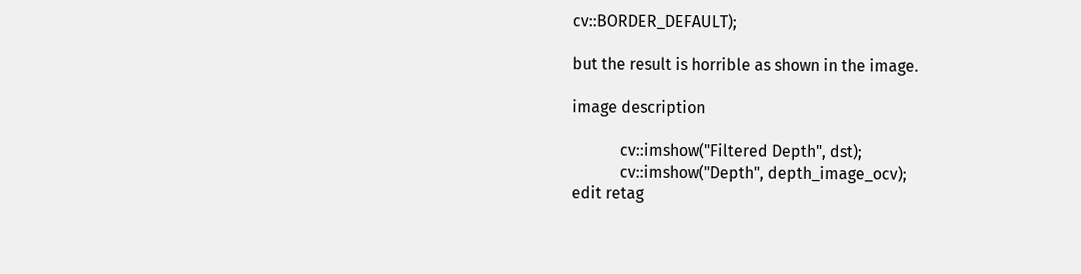cv::BORDER_DEFAULT);

but the result is horrible as shown in the image.

image description

            cv::imshow("Filtered Depth", dst);
            cv::imshow("Depth", depth_image_ocv);
edit retag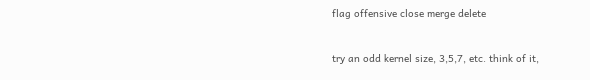flag offensive close merge delete


try an odd kernel size, 3,5,7, etc. think of it,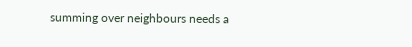summing over neighbours needs a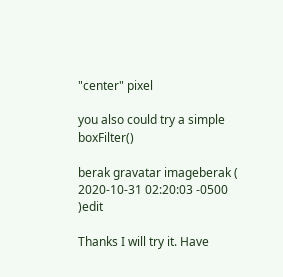"center" pixel

you also could try a simple boxFilter()

berak gravatar imageberak ( 2020-10-31 02:20:03 -0500 )edit

Thanks I will try it. Have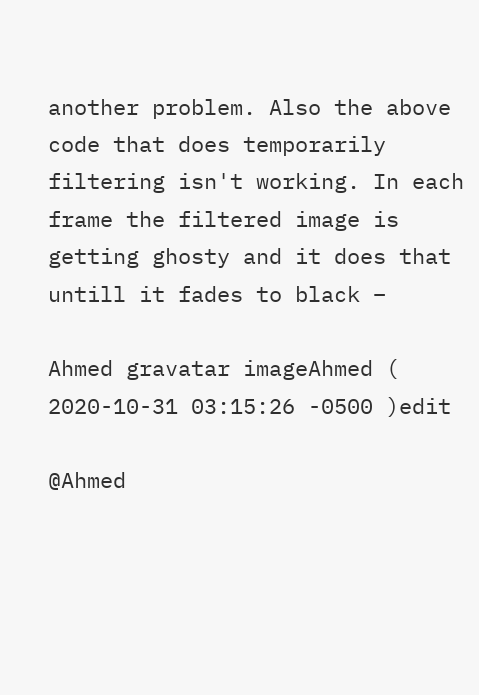another problem. Also the above code that does temporarily filtering isn't working. In each frame the filtered image is getting ghosty and it does that untill it fades to black –

Ahmed gravatar imageAhmed ( 2020-10-31 03:15:26 -0500 )edit

@Ahmed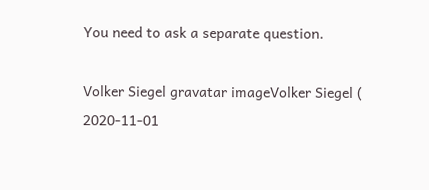You need to ask a separate question.

Volker Siegel gravatar imageVolker Siegel ( 2020-11-01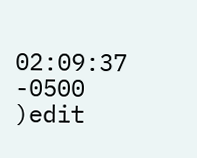02:09:37 -0500 )edit